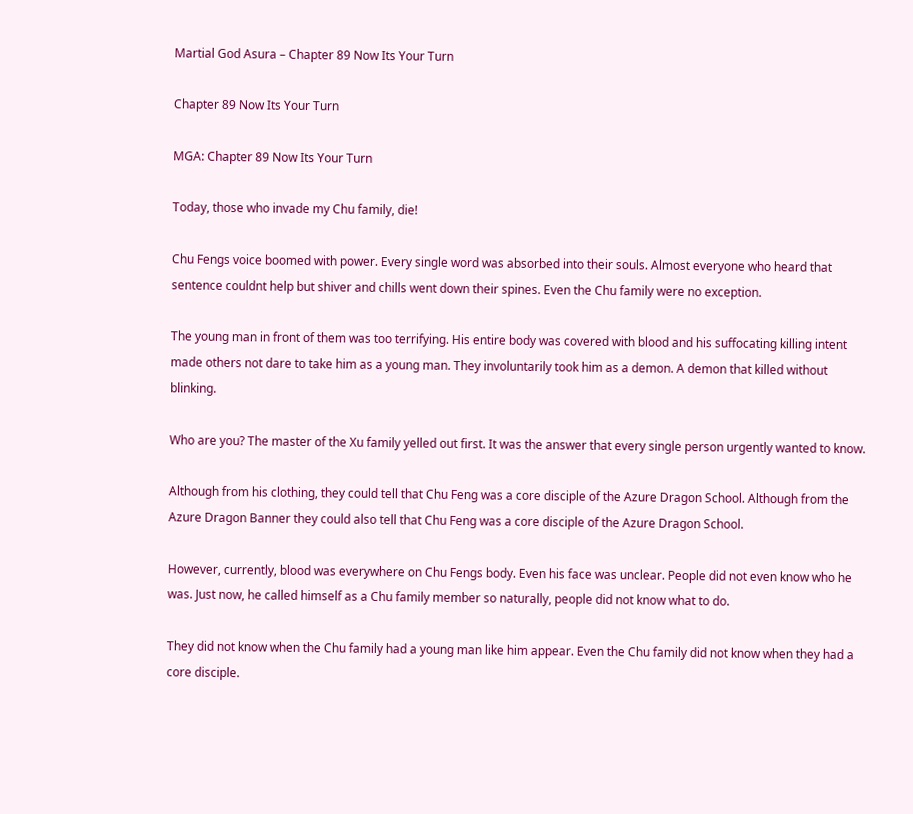Martial God Asura – Chapter 89 Now Its Your Turn

Chapter 89 Now Its Your Turn

MGA: Chapter 89 Now Its Your Turn

Today, those who invade my Chu family, die!

Chu Fengs voice boomed with power. Every single word was absorbed into their souls. Almost everyone who heard that sentence couldnt help but shiver and chills went down their spines. Even the Chu family were no exception.

The young man in front of them was too terrifying. His entire body was covered with blood and his suffocating killing intent made others not dare to take him as a young man. They involuntarily took him as a demon. A demon that killed without blinking.

Who are you? The master of the Xu family yelled out first. It was the answer that every single person urgently wanted to know.

Although from his clothing, they could tell that Chu Feng was a core disciple of the Azure Dragon School. Although from the Azure Dragon Banner they could also tell that Chu Feng was a core disciple of the Azure Dragon School.

However, currently, blood was everywhere on Chu Fengs body. Even his face was unclear. People did not even know who he was. Just now, he called himself as a Chu family member so naturally, people did not know what to do.

They did not know when the Chu family had a young man like him appear. Even the Chu family did not know when they had a core disciple.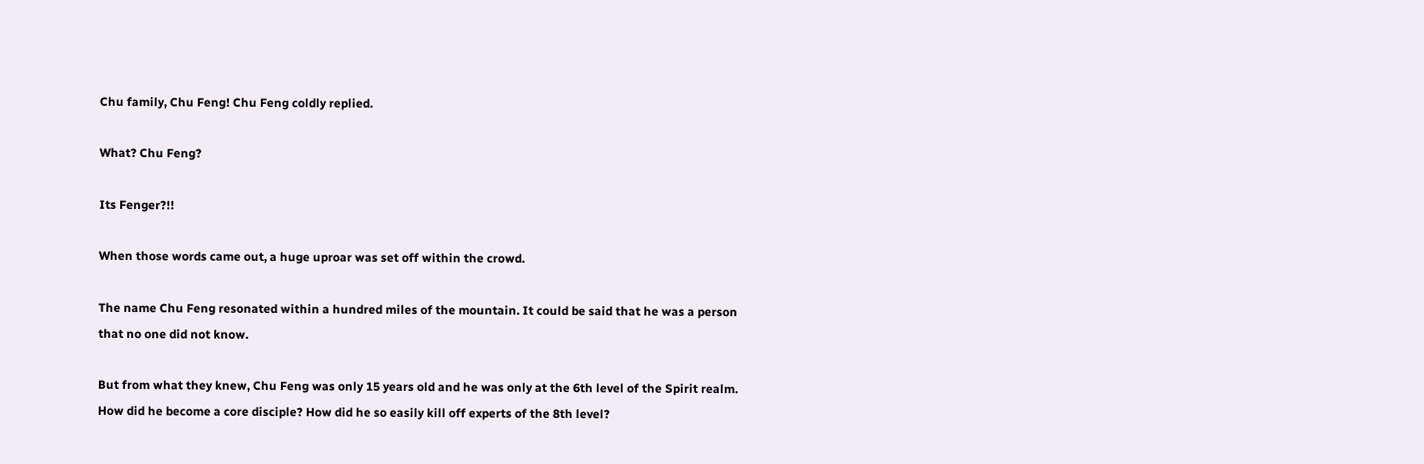Chu family, Chu Feng! Chu Feng coldly replied.

What? Chu Feng?

Its Fenger?!!

When those words came out, a huge uproar was set off within the crowd.

The name Chu Feng resonated within a hundred miles of the mountain. It could be said that he was a person that no one did not know.

But from what they knew, Chu Feng was only 15 years old and he was only at the 6th level of the Spirit realm. How did he become a core disciple? How did he so easily kill off experts of the 8th level?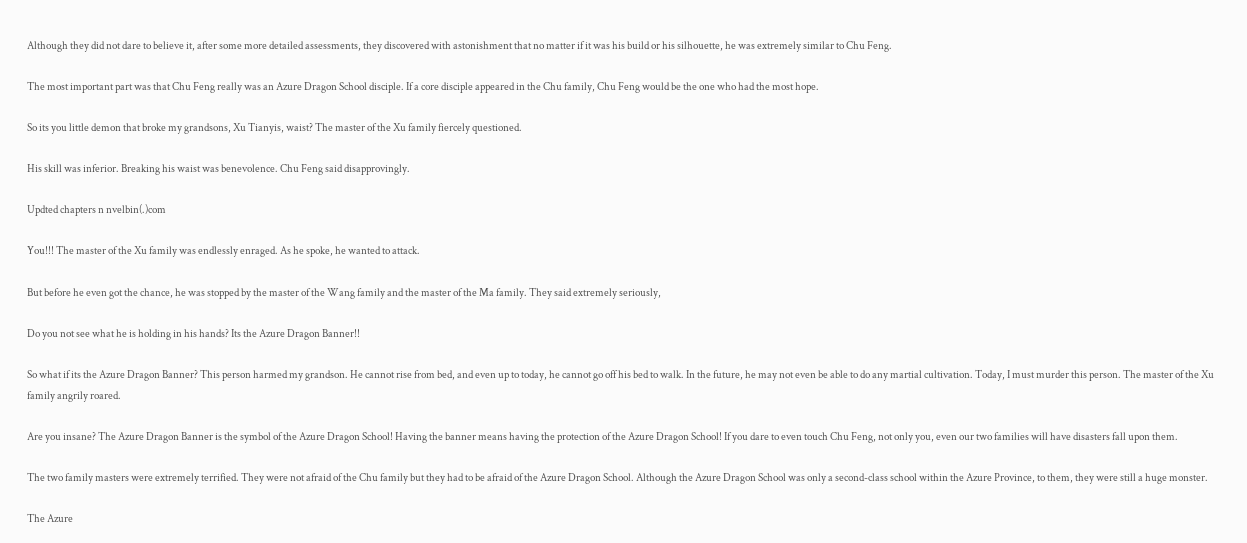Although they did not dare to believe it, after some more detailed assessments, they discovered with astonishment that no matter if it was his build or his silhouette, he was extremely similar to Chu Feng.

The most important part was that Chu Feng really was an Azure Dragon School disciple. If a core disciple appeared in the Chu family, Chu Feng would be the one who had the most hope.

So its you little demon that broke my grandsons, Xu Tianyis, waist? The master of the Xu family fiercely questioned.

His skill was inferior. Breaking his waist was benevolence. Chu Feng said disapprovingly.

Updted chapters n nvelbin(.)com

You!!! The master of the Xu family was endlessly enraged. As he spoke, he wanted to attack.

But before he even got the chance, he was stopped by the master of the Wang family and the master of the Ma family. They said extremely seriously,

Do you not see what he is holding in his hands? Its the Azure Dragon Banner!!

So what if its the Azure Dragon Banner? This person harmed my grandson. He cannot rise from bed, and even up to today, he cannot go off his bed to walk. In the future, he may not even be able to do any martial cultivation. Today, I must murder this person. The master of the Xu family angrily roared.

Are you insane? The Azure Dragon Banner is the symbol of the Azure Dragon School! Having the banner means having the protection of the Azure Dragon School! If you dare to even touch Chu Feng, not only you, even our two families will have disasters fall upon them.

The two family masters were extremely terrified. They were not afraid of the Chu family but they had to be afraid of the Azure Dragon School. Although the Azure Dragon School was only a second-class school within the Azure Province, to them, they were still a huge monster.

The Azure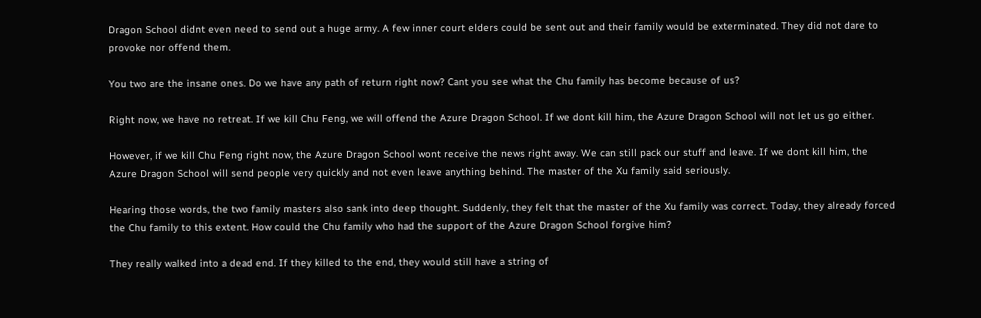Dragon School didnt even need to send out a huge army. A few inner court elders could be sent out and their family would be exterminated. They did not dare to provoke nor offend them.

You two are the insane ones. Do we have any path of return right now? Cant you see what the Chu family has become because of us?

Right now, we have no retreat. If we kill Chu Feng, we will offend the Azure Dragon School. If we dont kill him, the Azure Dragon School will not let us go either.

However, if we kill Chu Feng right now, the Azure Dragon School wont receive the news right away. We can still pack our stuff and leave. If we dont kill him, the Azure Dragon School will send people very quickly and not even leave anything behind. The master of the Xu family said seriously.

Hearing those words, the two family masters also sank into deep thought. Suddenly, they felt that the master of the Xu family was correct. Today, they already forced the Chu family to this extent. How could the Chu family who had the support of the Azure Dragon School forgive him?

They really walked into a dead end. If they killed to the end, they would still have a string of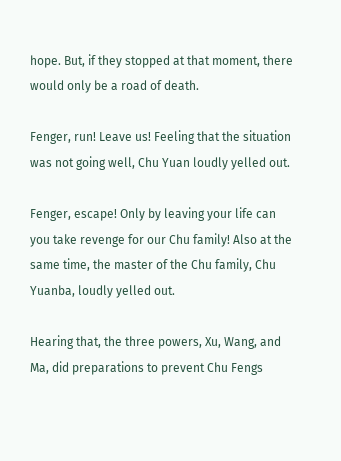hope. But, if they stopped at that moment, there would only be a road of death.

Fenger, run! Leave us! Feeling that the situation was not going well, Chu Yuan loudly yelled out.

Fenger, escape! Only by leaving your life can you take revenge for our Chu family! Also at the same time, the master of the Chu family, Chu Yuanba, loudly yelled out.

Hearing that, the three powers, Xu, Wang, and Ma, did preparations to prevent Chu Fengs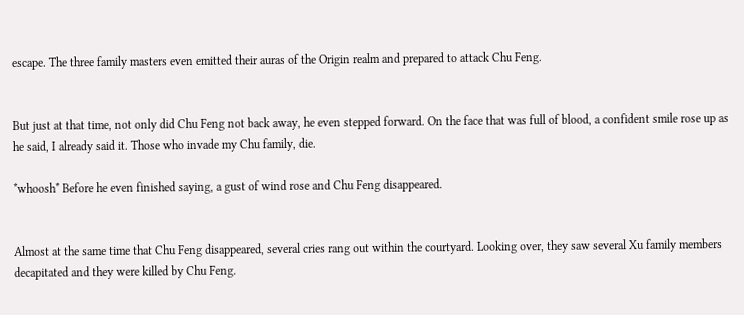escape. The three family masters even emitted their auras of the Origin realm and prepared to attack Chu Feng.


But just at that time, not only did Chu Feng not back away, he even stepped forward. On the face that was full of blood, a confident smile rose up as he said, I already said it. Those who invade my Chu family, die.

*whoosh* Before he even finished saying, a gust of wind rose and Chu Feng disappeared.


Almost at the same time that Chu Feng disappeared, several cries rang out within the courtyard. Looking over, they saw several Xu family members decapitated and they were killed by Chu Feng.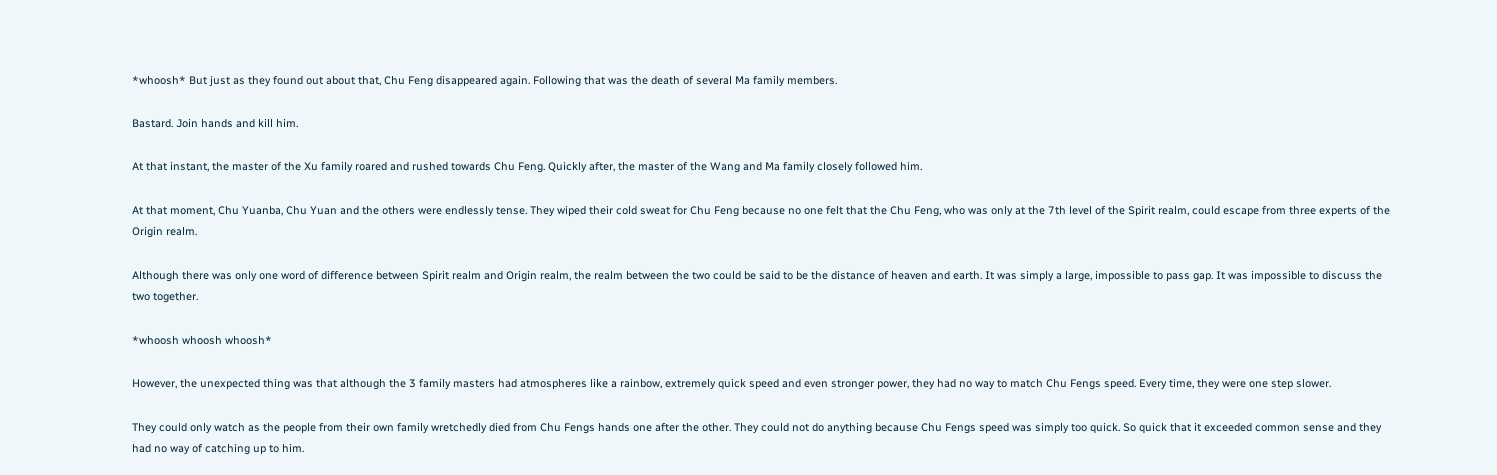*whoosh* But just as they found out about that, Chu Feng disappeared again. Following that was the death of several Ma family members.

Bastard. Join hands and kill him.

At that instant, the master of the Xu family roared and rushed towards Chu Feng. Quickly after, the master of the Wang and Ma family closely followed him.

At that moment, Chu Yuanba, Chu Yuan and the others were endlessly tense. They wiped their cold sweat for Chu Feng because no one felt that the Chu Feng, who was only at the 7th level of the Spirit realm, could escape from three experts of the Origin realm.

Although there was only one word of difference between Spirit realm and Origin realm, the realm between the two could be said to be the distance of heaven and earth. It was simply a large, impossible to pass gap. It was impossible to discuss the two together.

*whoosh whoosh whoosh*

However, the unexpected thing was that although the 3 family masters had atmospheres like a rainbow, extremely quick speed and even stronger power, they had no way to match Chu Fengs speed. Every time, they were one step slower.

They could only watch as the people from their own family wretchedly died from Chu Fengs hands one after the other. They could not do anything because Chu Fengs speed was simply too quick. So quick that it exceeded common sense and they had no way of catching up to him.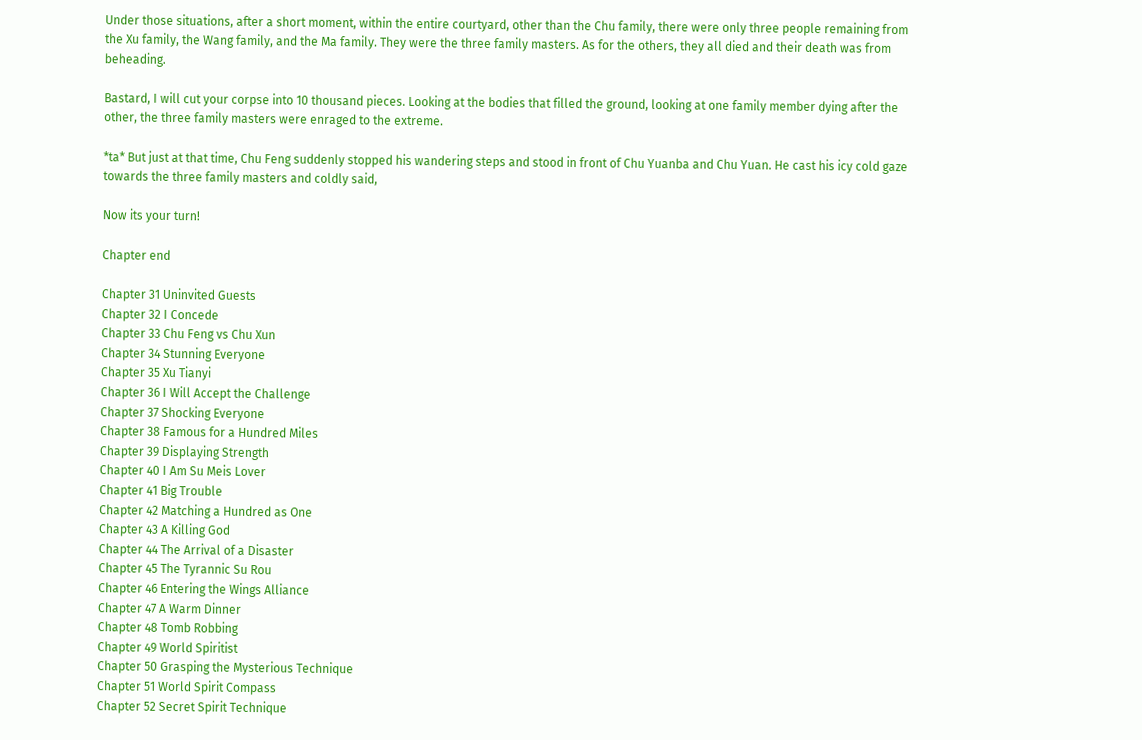Under those situations, after a short moment, within the entire courtyard, other than the Chu family, there were only three people remaining from the Xu family, the Wang family, and the Ma family. They were the three family masters. As for the others, they all died and their death was from beheading.

Bastard, I will cut your corpse into 10 thousand pieces. Looking at the bodies that filled the ground, looking at one family member dying after the other, the three family masters were enraged to the extreme.

*ta* But just at that time, Chu Feng suddenly stopped his wandering steps and stood in front of Chu Yuanba and Chu Yuan. He cast his icy cold gaze towards the three family masters and coldly said,

Now its your turn!

Chapter end

Chapter 31 Uninvited Guests
Chapter 32 I Concede
Chapter 33 Chu Feng vs Chu Xun
Chapter 34 Stunning Everyone
Chapter 35 Xu Tianyi
Chapter 36 I Will Accept the Challenge
Chapter 37 Shocking Everyone
Chapter 38 Famous for a Hundred Miles
Chapter 39 Displaying Strength
Chapter 40 I Am Su Meis Lover
Chapter 41 Big Trouble
Chapter 42 Matching a Hundred as One
Chapter 43 A Killing God
Chapter 44 The Arrival of a Disaster
Chapter 45 The Tyrannic Su Rou
Chapter 46 Entering the Wings Alliance
Chapter 47 A Warm Dinner
Chapter 48 Tomb Robbing
Chapter 49 World Spiritist
Chapter 50 Grasping the Mysterious Technique
Chapter 51 World Spirit Compass
Chapter 52 Secret Spirit Technique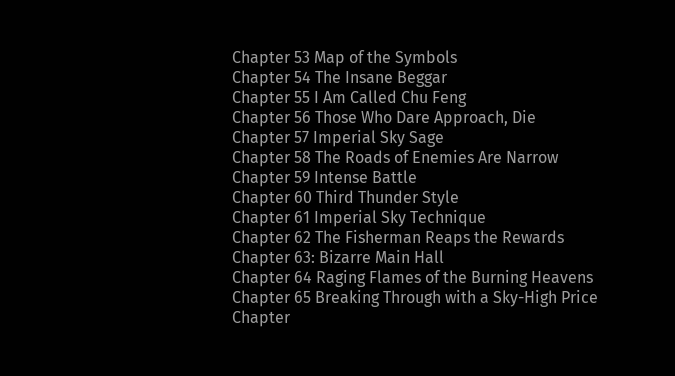Chapter 53 Map of the Symbols
Chapter 54 The Insane Beggar
Chapter 55 I Am Called Chu Feng
Chapter 56 Those Who Dare Approach, Die
Chapter 57 Imperial Sky Sage
Chapter 58 The Roads of Enemies Are Narrow
Chapter 59 Intense Battle
Chapter 60 Third Thunder Style
Chapter 61 Imperial Sky Technique
Chapter 62 The Fisherman Reaps the Rewards
Chapter 63: Bizarre Main Hall
Chapter 64 Raging Flames of the Burning Heavens
Chapter 65 Breaking Through with a Sky-High Price
Chapter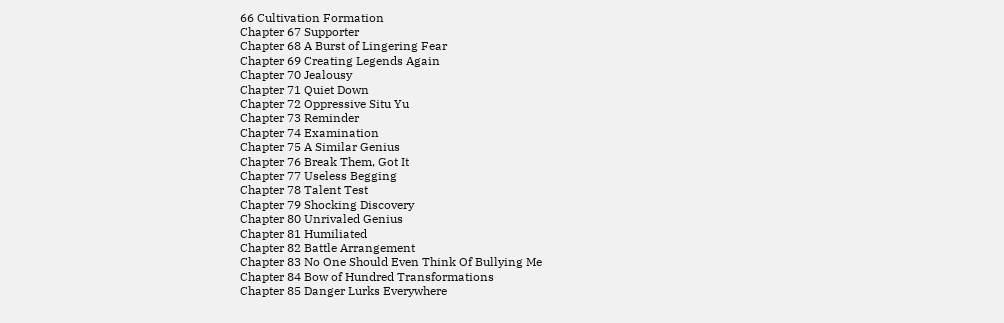66 Cultivation Formation
Chapter 67 Supporter
Chapter 68 A Burst of Lingering Fear
Chapter 69 Creating Legends Again
Chapter 70 Jealousy
Chapter 71 Quiet Down
Chapter 72 Oppressive Situ Yu
Chapter 73 Reminder
Chapter 74 Examination
Chapter 75 A Similar Genius
Chapter 76 Break Them, Got It
Chapter 77 Useless Begging
Chapter 78 Talent Test
Chapter 79 Shocking Discovery
Chapter 80 Unrivaled Genius
Chapter 81 Humiliated
Chapter 82 Battle Arrangement
Chapter 83 No One Should Even Think Of Bullying Me
Chapter 84 Bow of Hundred Transformations
Chapter 85 Danger Lurks Everywhere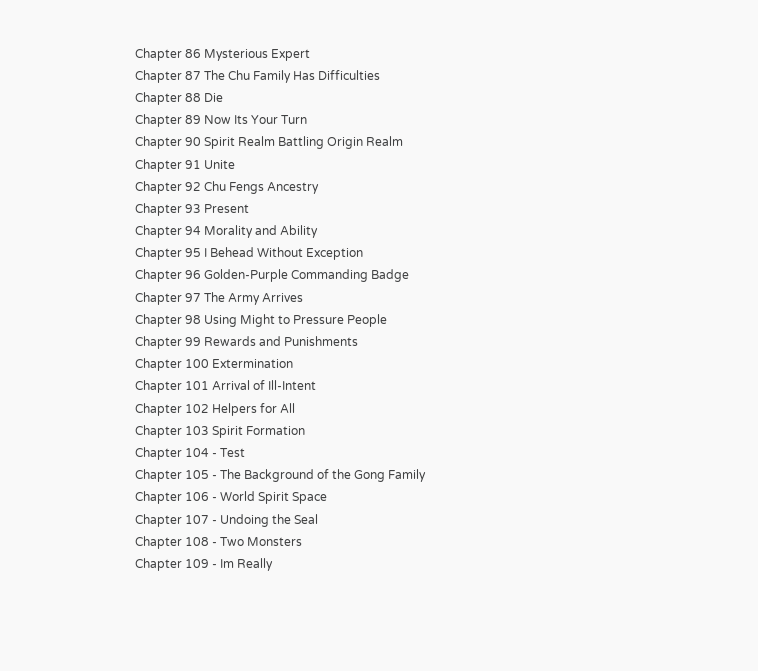Chapter 86 Mysterious Expert
Chapter 87 The Chu Family Has Difficulties
Chapter 88 Die
Chapter 89 Now Its Your Turn
Chapter 90 Spirit Realm Battling Origin Realm
Chapter 91 Unite
Chapter 92 Chu Fengs Ancestry
Chapter 93 Present
Chapter 94 Morality and Ability
Chapter 95 I Behead Without Exception
Chapter 96 Golden-Purple Commanding Badge
Chapter 97 The Army Arrives
Chapter 98 Using Might to Pressure People
Chapter 99 Rewards and Punishments
Chapter 100 Extermination
Chapter 101 Arrival of Ill-Intent
Chapter 102 Helpers for All
Chapter 103 Spirit Formation
Chapter 104 - Test
Chapter 105 - The Background of the Gong Family
Chapter 106 - World Spirit Space
Chapter 107 - Undoing the Seal
Chapter 108 - Two Monsters
Chapter 109 - Im Really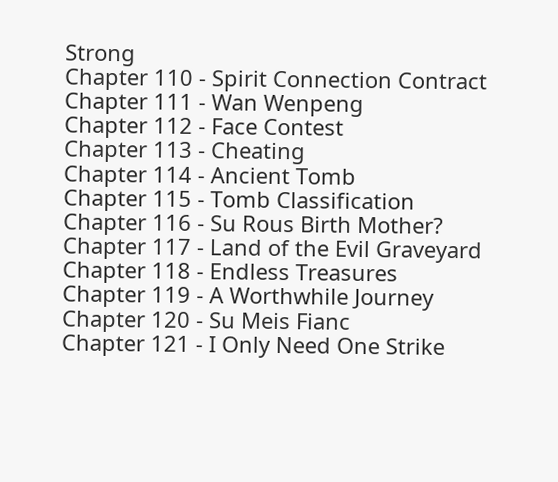Strong
Chapter 110 - Spirit Connection Contract
Chapter 111 - Wan Wenpeng
Chapter 112 - Face Contest
Chapter 113 - Cheating
Chapter 114 - Ancient Tomb
Chapter 115 - Tomb Classification
Chapter 116 - Su Rous Birth Mother?
Chapter 117 - Land of the Evil Graveyard
Chapter 118 - Endless Treasures
Chapter 119 - A Worthwhile Journey
Chapter 120 - Su Meis Fianc
Chapter 121 - I Only Need One Strike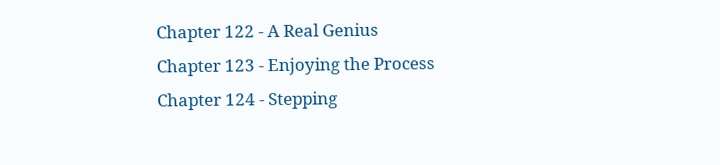Chapter 122 - A Real Genius
Chapter 123 - Enjoying the Process
Chapter 124 - Stepping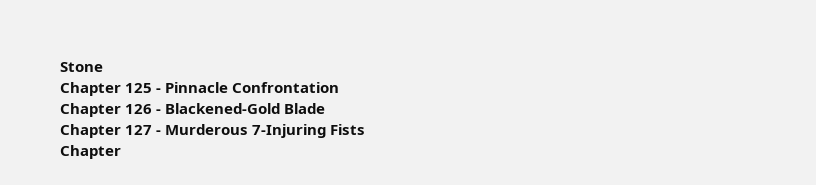Stone
Chapter 125 - Pinnacle Confrontation
Chapter 126 - Blackened-Gold Blade
Chapter 127 - Murderous 7-Injuring Fists
Chapter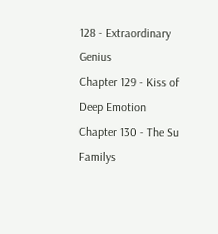128 - Extraordinary Genius
Chapter 129 - Kiss of Deep Emotion
Chapter 130 - The Su Familys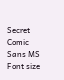Secret
Comic Sans MS
Font size